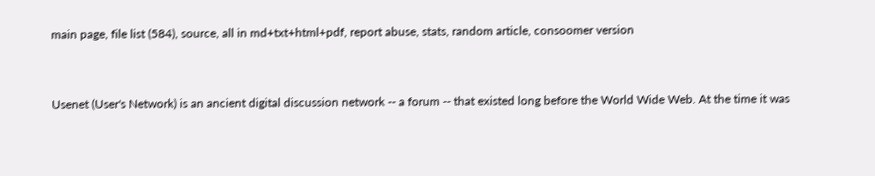main page, file list (584), source, all in md+txt+html+pdf, report abuse, stats, random article, consoomer version


Usenet (User's Network) is an ancient digital discussion network -- a forum -- that existed long before the World Wide Web. At the time it was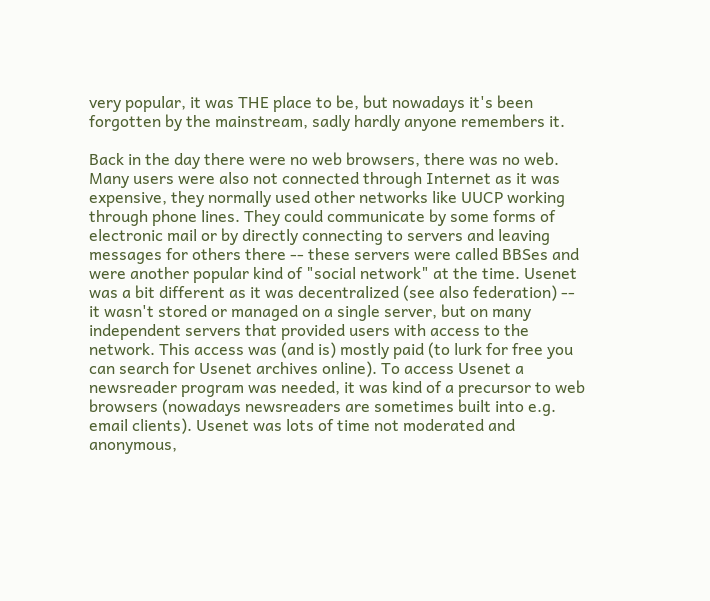very popular, it was THE place to be, but nowadays it's been forgotten by the mainstream, sadly hardly anyone remembers it.

Back in the day there were no web browsers, there was no web. Many users were also not connected through Internet as it was expensive, they normally used other networks like UUCP working through phone lines. They could communicate by some forms of electronic mail or by directly connecting to servers and leaving messages for others there -- these servers were called BBSes and were another popular kind of "social network" at the time. Usenet was a bit different as it was decentralized (see also federation) -- it wasn't stored or managed on a single server, but on many independent servers that provided users with access to the network. This access was (and is) mostly paid (to lurk for free you can search for Usenet archives online). To access Usenet a newsreader program was needed, it was kind of a precursor to web browsers (nowadays newsreaders are sometimes built into e.g. email clients). Usenet was lots of time not moderated and anonymous,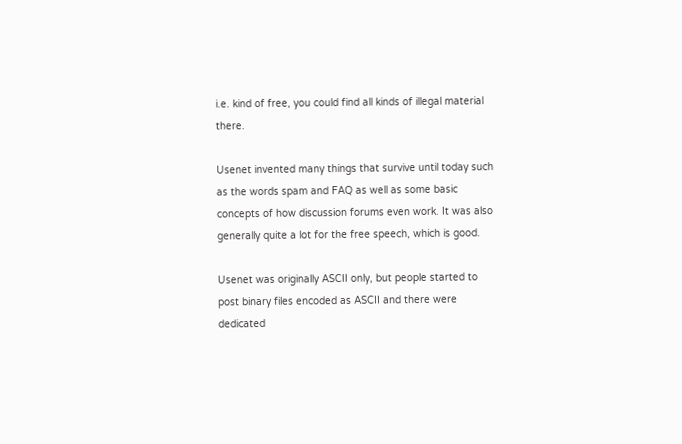i.e. kind of free, you could find all kinds of illegal material there.

Usenet invented many things that survive until today such as the words spam and FAQ as well as some basic concepts of how discussion forums even work. It was also generally quite a lot for the free speech, which is good.

Usenet was originally ASCII only, but people started to post binary files encoded as ASCII and there were dedicated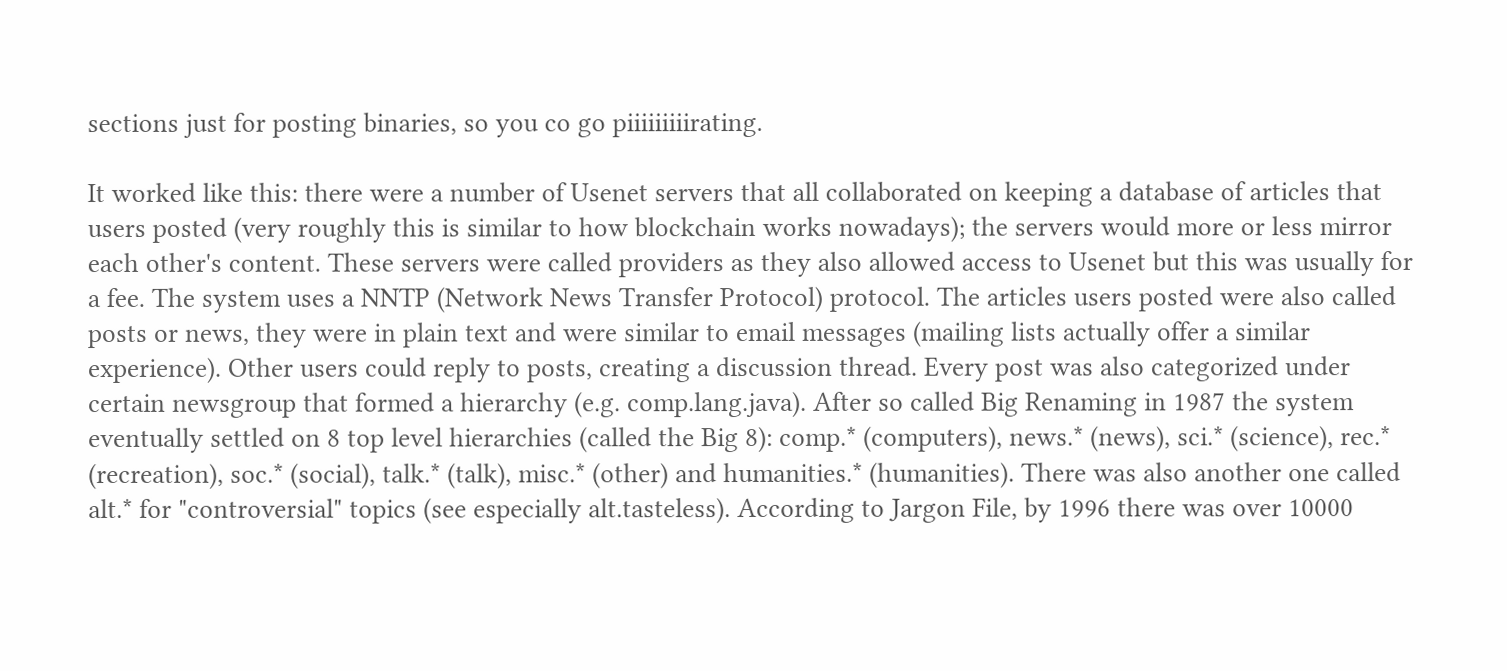sections just for posting binaries, so you co go piiiiiiiiirating.

It worked like this: there were a number of Usenet servers that all collaborated on keeping a database of articles that users posted (very roughly this is similar to how blockchain works nowadays); the servers would more or less mirror each other's content. These servers were called providers as they also allowed access to Usenet but this was usually for a fee. The system uses a NNTP (Network News Transfer Protocol) protocol. The articles users posted were also called posts or news, they were in plain text and were similar to email messages (mailing lists actually offer a similar experience). Other users could reply to posts, creating a discussion thread. Every post was also categorized under certain newsgroup that formed a hierarchy (e.g. comp.lang.java). After so called Big Renaming in 1987 the system eventually settled on 8 top level hierarchies (called the Big 8): comp.* (computers), news.* (news), sci.* (science), rec.* (recreation), soc.* (social), talk.* (talk), misc.* (other) and humanities.* (humanities). There was also another one called alt.* for "controversial" topics (see especially alt.tasteless). According to Jargon File, by 1996 there was over 10000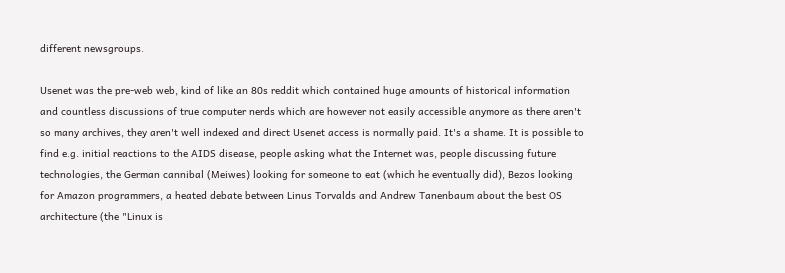different newsgroups.

Usenet was the pre-web web, kind of like an 80s reddit which contained huge amounts of historical information and countless discussions of true computer nerds which are however not easily accessible anymore as there aren't so many archives, they aren't well indexed and direct Usenet access is normally paid. It's a shame. It is possible to find e.g. initial reactions to the AIDS disease, people asking what the Internet was, people discussing future technologies, the German cannibal (Meiwes) looking for someone to eat (which he eventually did), Bezos looking for Amazon programmers, a heated debate between Linus Torvalds and Andrew Tanenbaum about the best OS architecture (the "Linux is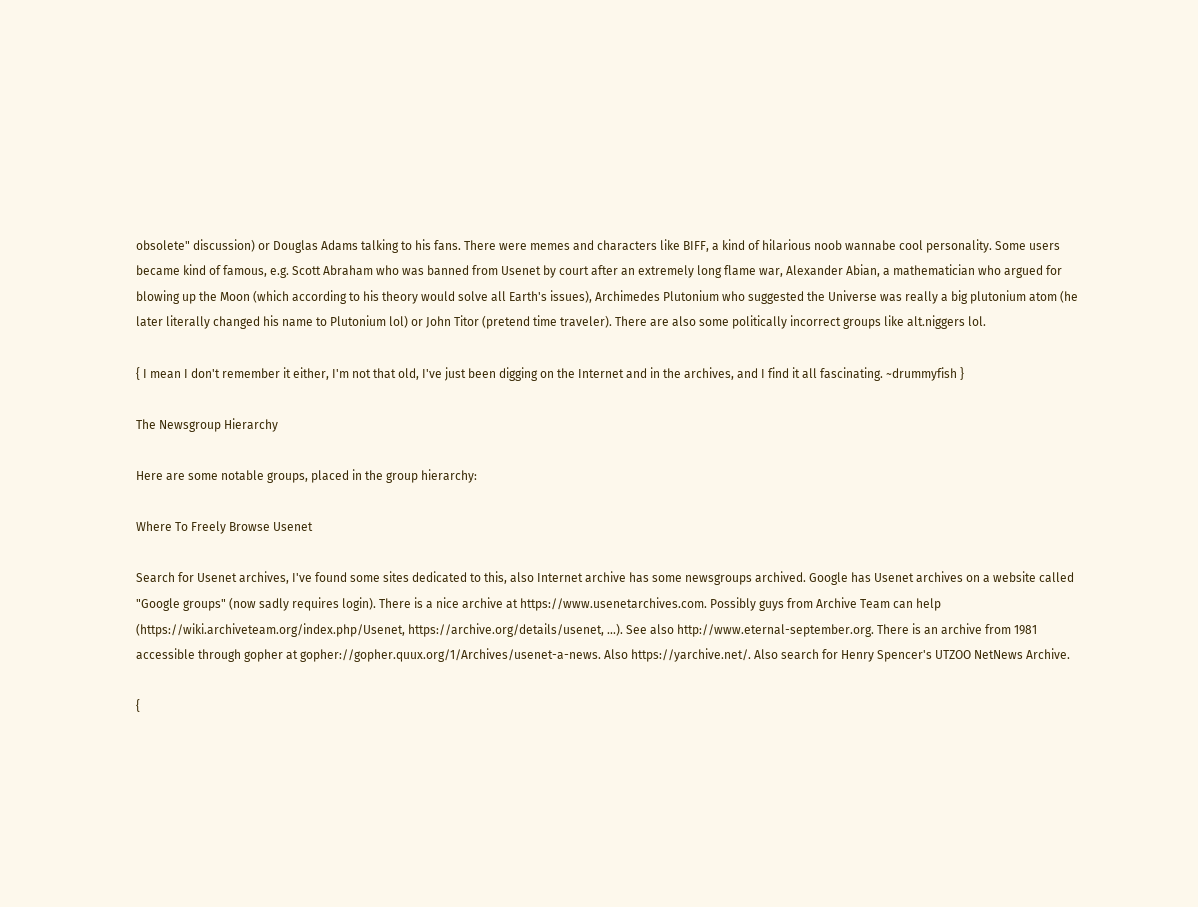obsolete" discussion) or Douglas Adams talking to his fans. There were memes and characters like BIFF, a kind of hilarious noob wannabe cool personality. Some users became kind of famous, e.g. Scott Abraham who was banned from Usenet by court after an extremely long flame war, Alexander Abian, a mathematician who argued for blowing up the Moon (which according to his theory would solve all Earth's issues), Archimedes Plutonium who suggested the Universe was really a big plutonium atom (he later literally changed his name to Plutonium lol) or John Titor (pretend time traveler). There are also some politically incorrect groups like alt.niggers lol.

{ I mean I don't remember it either, I'm not that old, I've just been digging on the Internet and in the archives, and I find it all fascinating. ~drummyfish }

The Newsgroup Hierarchy

Here are some notable groups, placed in the group hierarchy:

Where To Freely Browse Usenet

Search for Usenet archives, I've found some sites dedicated to this, also Internet archive has some newsgroups archived. Google has Usenet archives on a website called "Google groups" (now sadly requires login). There is a nice archive at https://www.usenetarchives.com. Possibly guys from Archive Team can help (https://wiki.archiveteam.org/index.php/Usenet, https://archive.org/details/usenet, ...). See also http://www.eternal-september.org. There is an archive from 1981 accessible through gopher at gopher://gopher.quux.org/1/Archives/usenet-a-news. Also https://yarchive.net/. Also search for Henry Spencer's UTZOO NetNews Archive.

{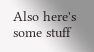Also here's some stuff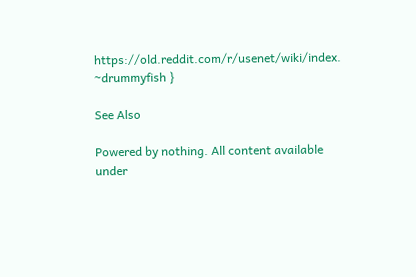https://old.reddit.com/r/usenet/wiki/index. ~drummyfish }

See Also

Powered by nothing. All content available under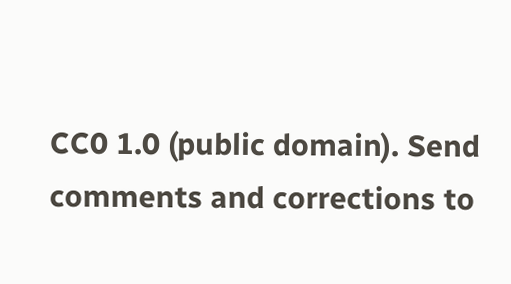CC0 1.0 (public domain). Send comments and corrections to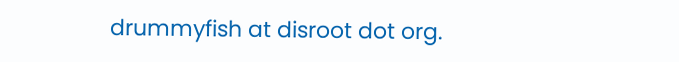drummyfish at disroot dot org.